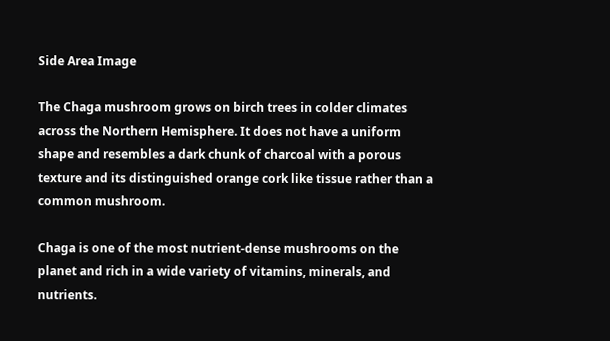Side Area Image

The Chaga mushroom grows on birch trees in colder climates across the Northern Hemisphere. It does not have a uniform shape and resembles a dark chunk of charcoal with a porous texture and its distinguished orange cork like tissue rather than a common mushroom.

Chaga is one of the most nutrient-dense mushrooms on the planet and rich in a wide variety of vitamins, minerals, and nutrients.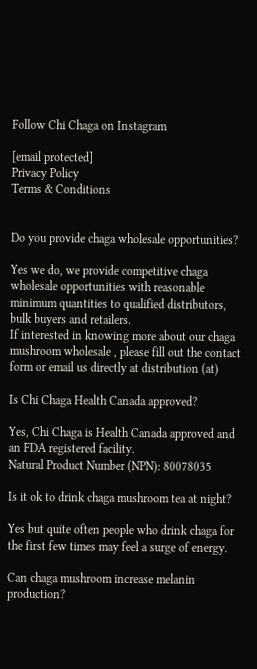Follow Chi Chaga on Instagram

[email protected]
Privacy Policy
Terms & Conditions


Do you provide chaga wholesale opportunities?

Yes we do, we provide competitive chaga wholesale opportunities with reasonable minimum quantities to qualified distributors, bulk buyers and retailers.
If interested in knowing more about our chaga mushroom wholesale , please fill out the contact form or email us directly at distribution (at)

Is Chi Chaga Health Canada approved?

Yes, Chi Chaga is Health Canada approved and an FDA registered facility.
Natural Product Number (NPN): 80078035

Is it ok to drink chaga mushroom tea at night?

Yes but quite often people who drink chaga for the first few times may feel a surge of energy.

Can chaga mushroom increase melanin production?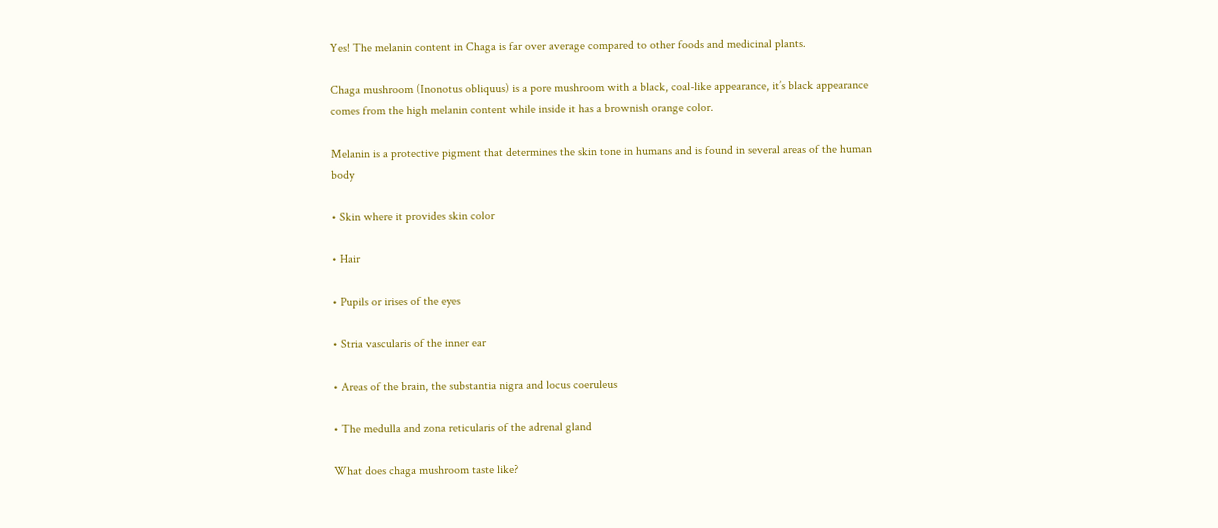Yes! The melanin content in Chaga is far over average compared to other foods and medicinal plants.

Chaga mushroom (Inonotus obliquus) is a pore mushroom with a black, coal-like appearance, it’s black appearance comes from the high melanin content while inside it has a brownish orange color.

Melanin is a protective pigment that determines the skin tone in humans and is found in several areas of the human body

• Skin where it provides skin color

• Hair

• Pupils or irises of the eyes

• Stria vascularis of the inner ear

• Areas of the brain, the substantia nigra and locus coeruleus

• The medulla and zona reticularis of the adrenal gland

What does chaga mushroom taste like?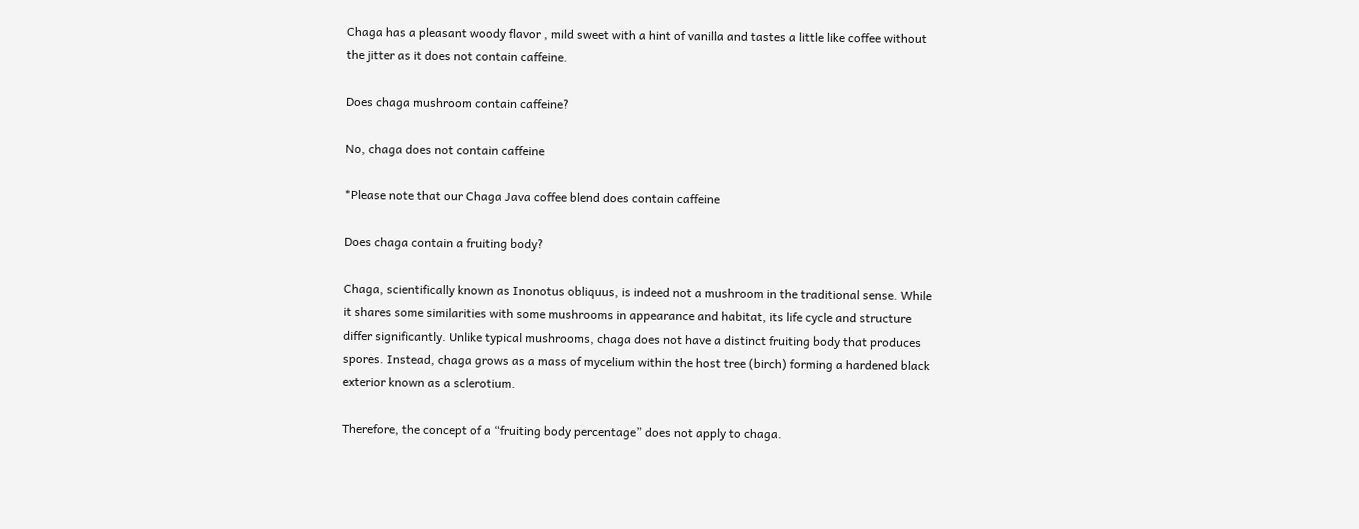Chaga has a pleasant woody flavor , mild sweet with a hint of vanilla and tastes a little like coffee without the jitter as it does not contain caffeine.

Does chaga mushroom contain caffeine?

No, chaga does not contain caffeine

*Please note that our Chaga Java coffee blend does contain caffeine

Does chaga contain a fruiting body?

Chaga, scientifically known as Inonotus obliquus, is indeed not a mushroom in the traditional sense. While it shares some similarities with some mushrooms in appearance and habitat, its life cycle and structure differ significantly. Unlike typical mushrooms, chaga does not have a distinct fruiting body that produces spores. Instead, chaga grows as a mass of mycelium within the host tree (birch) forming a hardened black exterior known as a sclerotium.

Therefore, the concept of a “fruiting body percentage” does not apply to chaga.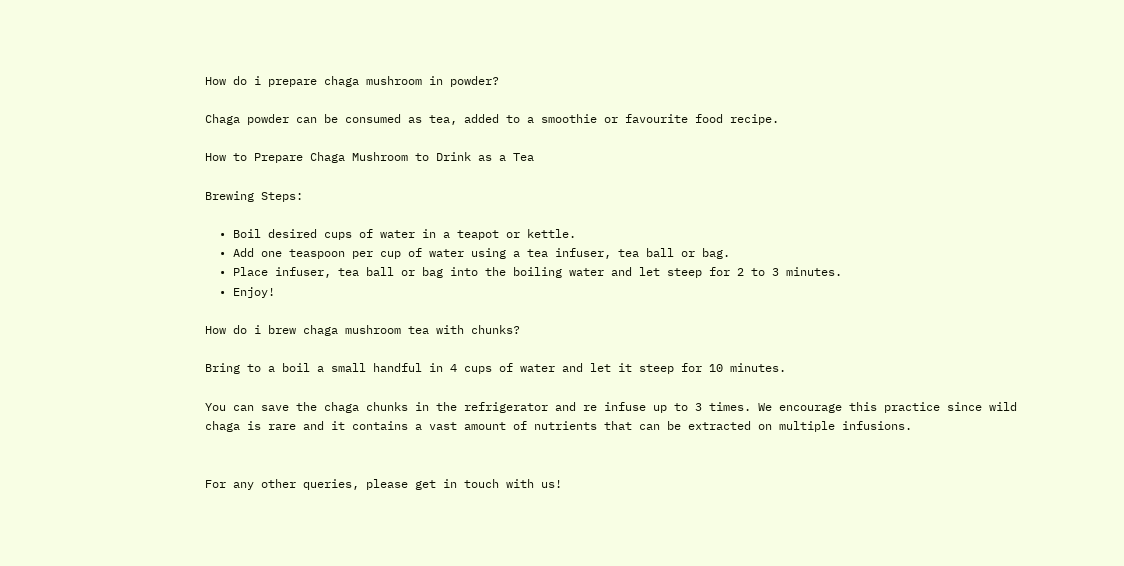How do i prepare chaga mushroom in powder?

Chaga powder can be consumed as tea, added to a smoothie or favourite food recipe.

How to Prepare Chaga Mushroom to Drink as a Tea

Brewing Steps:

  • Boil desired cups of water in a teapot or kettle.
  • Add one teaspoon per cup of water using a tea infuser, tea ball or bag.
  • Place infuser, tea ball or bag into the boiling water and let steep for 2 to 3 minutes.
  • Enjoy!

How do i brew chaga mushroom tea with chunks?

Bring to a boil a small handful in 4 cups of water and let it steep for 10 minutes.

You can save the chaga chunks in the refrigerator and re infuse up to 3 times. We encourage this practice since wild chaga is rare and it contains a vast amount of nutrients that can be extracted on multiple infusions.


For any other queries, please get in touch with us!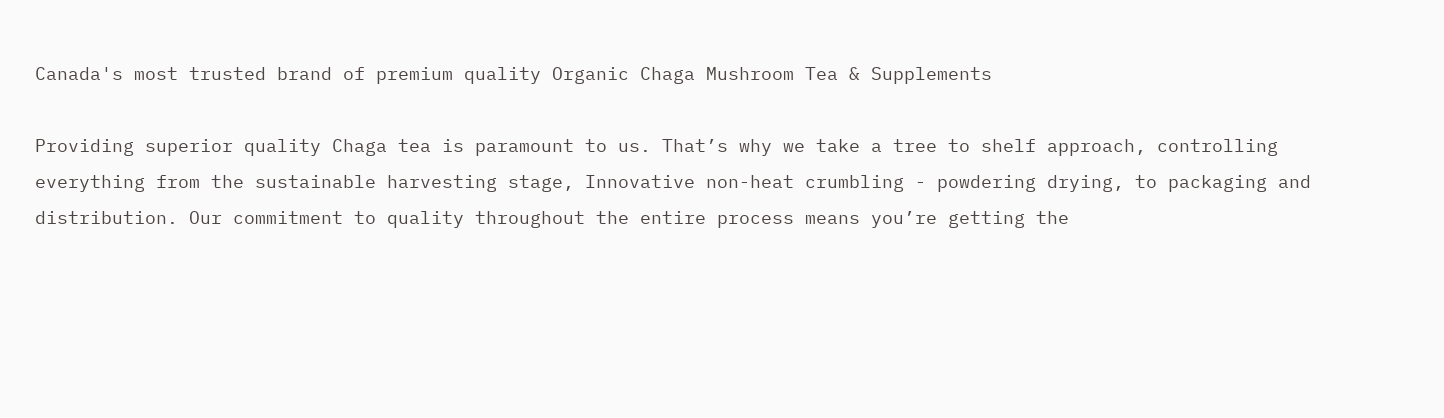Canada's most trusted brand of premium quality Organic Chaga Mushroom Tea & Supplements

Providing superior quality Chaga tea is paramount to us. That’s why we take a tree to shelf approach, controlling everything from the sustainable harvesting stage, Innovative non-heat crumbling - powdering drying, to packaging and distribution. Our commitment to quality throughout the entire process means you’re getting the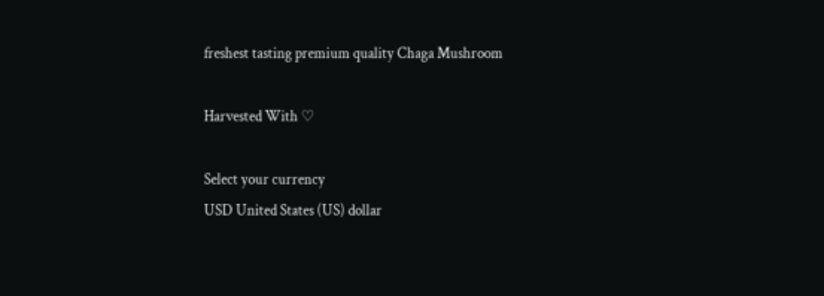freshest tasting premium quality Chaga Mushroom

Harvested With ♡

Select your currency
USD United States (US) dollar